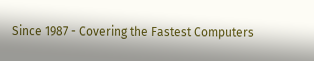Since 1987 - Covering the Fastest Computers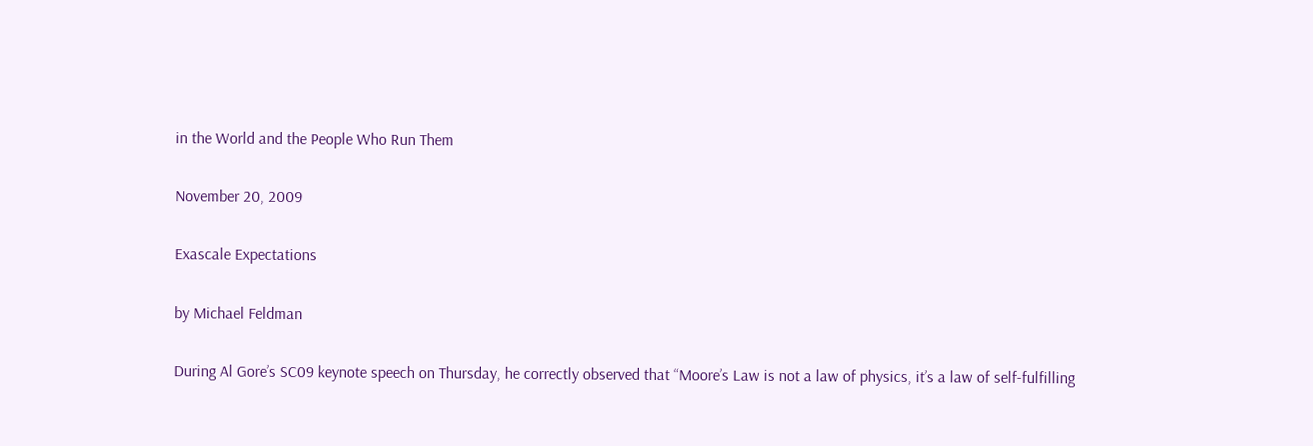in the World and the People Who Run Them

November 20, 2009

Exascale Expectations

by Michael Feldman

During Al Gore’s SC09 keynote speech on Thursday, he correctly observed that “Moore’s Law is not a law of physics, it’s a law of self-fulfilling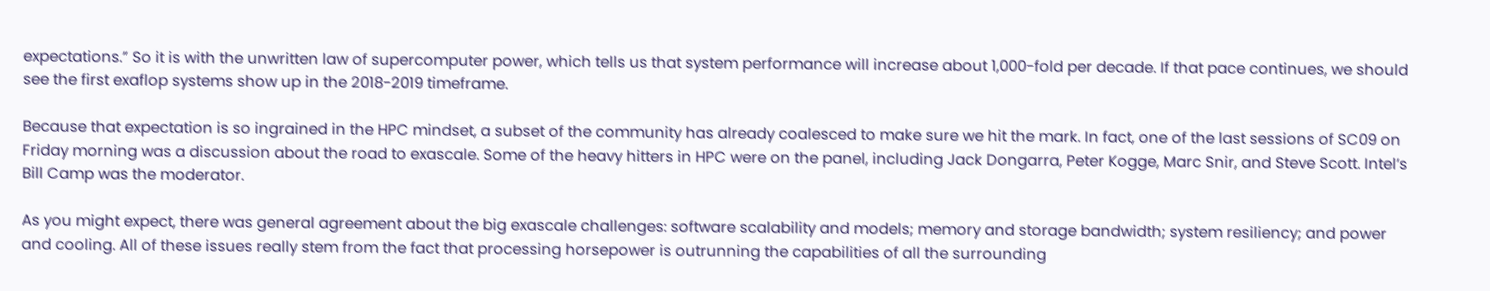expectations.” So it is with the unwritten law of supercomputer power, which tells us that system performance will increase about 1,000-fold per decade. If that pace continues, we should see the first exaflop systems show up in the 2018-2019 timeframe.

Because that expectation is so ingrained in the HPC mindset, a subset of the community has already coalesced to make sure we hit the mark. In fact, one of the last sessions of SC09 on Friday morning was a discussion about the road to exascale. Some of the heavy hitters in HPC were on the panel, including Jack Dongarra, Peter Kogge, Marc Snir, and Steve Scott. Intel’s Bill Camp was the moderator.

As you might expect, there was general agreement about the big exascale challenges: software scalability and models; memory and storage bandwidth; system resiliency; and power and cooling. All of these issues really stem from the fact that processing horsepower is outrunning the capabilities of all the surrounding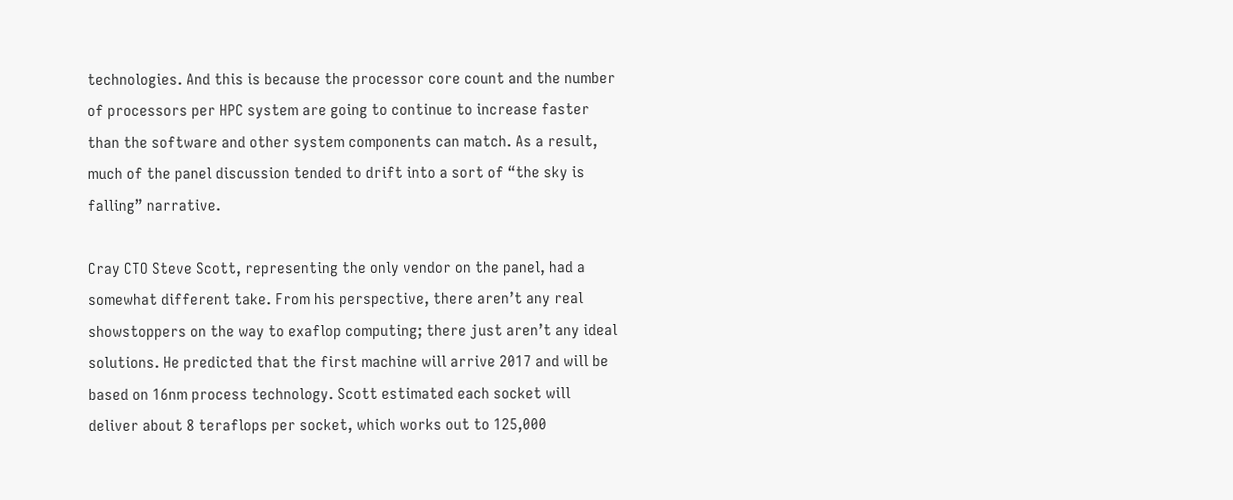technologies. And this is because the processor core count and the number of processors per HPC system are going to continue to increase faster than the software and other system components can match. As a result, much of the panel discussion tended to drift into a sort of “the sky is falling” narrative.

Cray CTO Steve Scott, representing the only vendor on the panel, had a somewhat different take. From his perspective, there aren’t any real showstoppers on the way to exaflop computing; there just aren’t any ideal solutions. He predicted that the first machine will arrive 2017 and will be based on 16nm process technology. Scott estimated each socket will deliver about 8 teraflops per socket, which works out to 125,000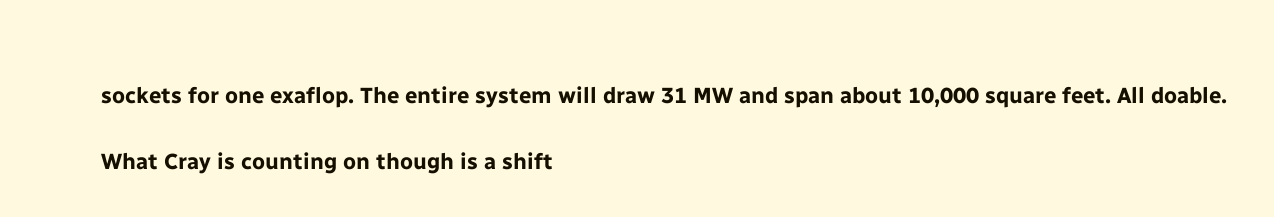sockets for one exaflop. The entire system will draw 31 MW and span about 10,000 square feet. All doable.

What Cray is counting on though is a shift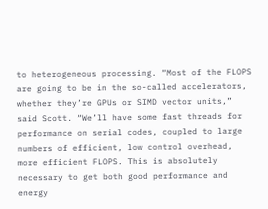to heterogeneous processing. “Most of the FLOPS are going to be in the so-called accelerators, whether they’re GPUs or SIMD vector units,” said Scott. “We’ll have some fast threads for performance on serial codes, coupled to large numbers of efficient, low control overhead, more efficient FLOPS. This is absolutely necessary to get both good performance and energy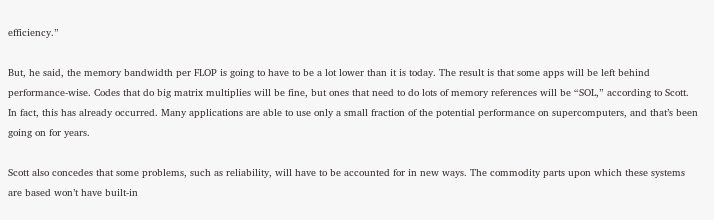efficiency.”

But, he said, the memory bandwidth per FLOP is going to have to be a lot lower than it is today. The result is that some apps will be left behind performance-wise. Codes that do big matrix multiplies will be fine, but ones that need to do lots of memory references will be “SOL,” according to Scott. In fact, this has already occurred. Many applications are able to use only a small fraction of the potential performance on supercomputers, and that’s been going on for years.

Scott also concedes that some problems, such as reliability, will have to be accounted for in new ways. The commodity parts upon which these systems are based won’t have built-in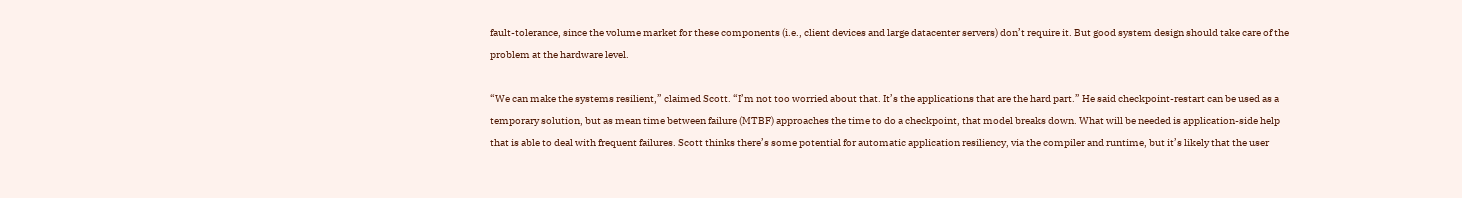fault-tolerance, since the volume market for these components (i.e., client devices and large datacenter servers) don’t require it. But good system design should take care of the problem at the hardware level.

“We can make the systems resilient,” claimed Scott. “I’m not too worried about that. It’s the applications that are the hard part.” He said checkpoint-restart can be used as a temporary solution, but as mean time between failure (MTBF) approaches the time to do a checkpoint, that model breaks down. What will be needed is application-side help that is able to deal with frequent failures. Scott thinks there’s some potential for automatic application resiliency, via the compiler and runtime, but it’s likely that the user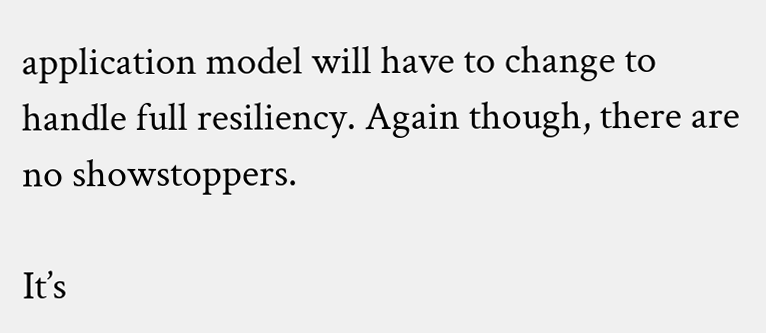application model will have to change to handle full resiliency. Again though, there are no showstoppers.

It’s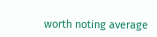worth noting average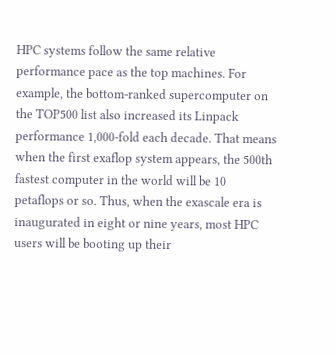HPC systems follow the same relative performance pace as the top machines. For example, the bottom-ranked supercomputer on the TOP500 list also increased its Linpack performance 1,000-fold each decade. That means when the first exaflop system appears, the 500th fastest computer in the world will be 10 petaflops or so. Thus, when the exascale era is inaugurated in eight or nine years, most HPC users will be booting up their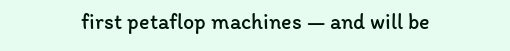first petaflop machines — and will be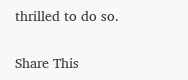thrilled to do so.

Share This